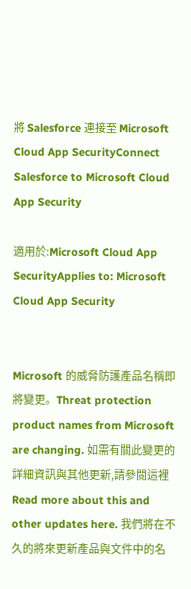將 Salesforce 連接至 Microsoft Cloud App SecurityConnect Salesforce to Microsoft Cloud App Security

適用於:Microsoft Cloud App SecurityApplies to: Microsoft Cloud App Security


Microsoft 的威脅防護產品名稱即將變更。Threat protection product names from Microsoft are changing. 如需有關此變更的詳細資訊與其他更新,請參閱這裡Read more about this and other updates here. 我們將在不久的將來更新產品與文件中的名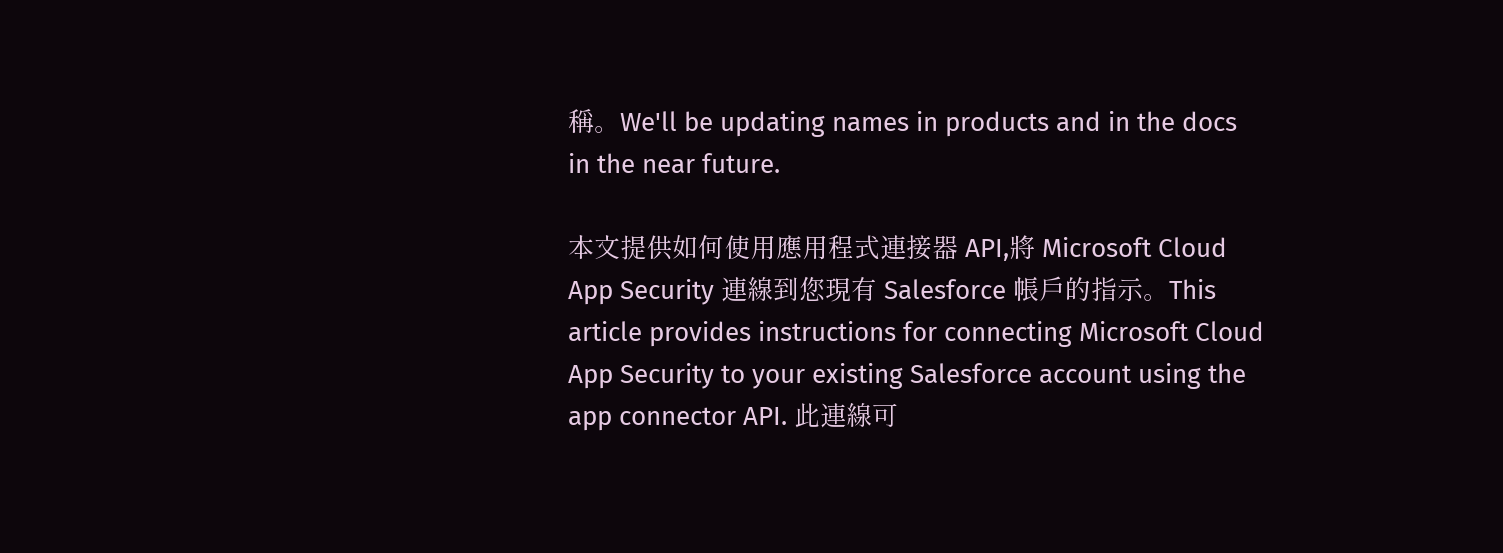稱。We'll be updating names in products and in the docs in the near future.

本文提供如何使用應用程式連接器 API,將 Microsoft Cloud App Security 連線到您現有 Salesforce 帳戶的指示。This article provides instructions for connecting Microsoft Cloud App Security to your existing Salesforce account using the app connector API. 此連線可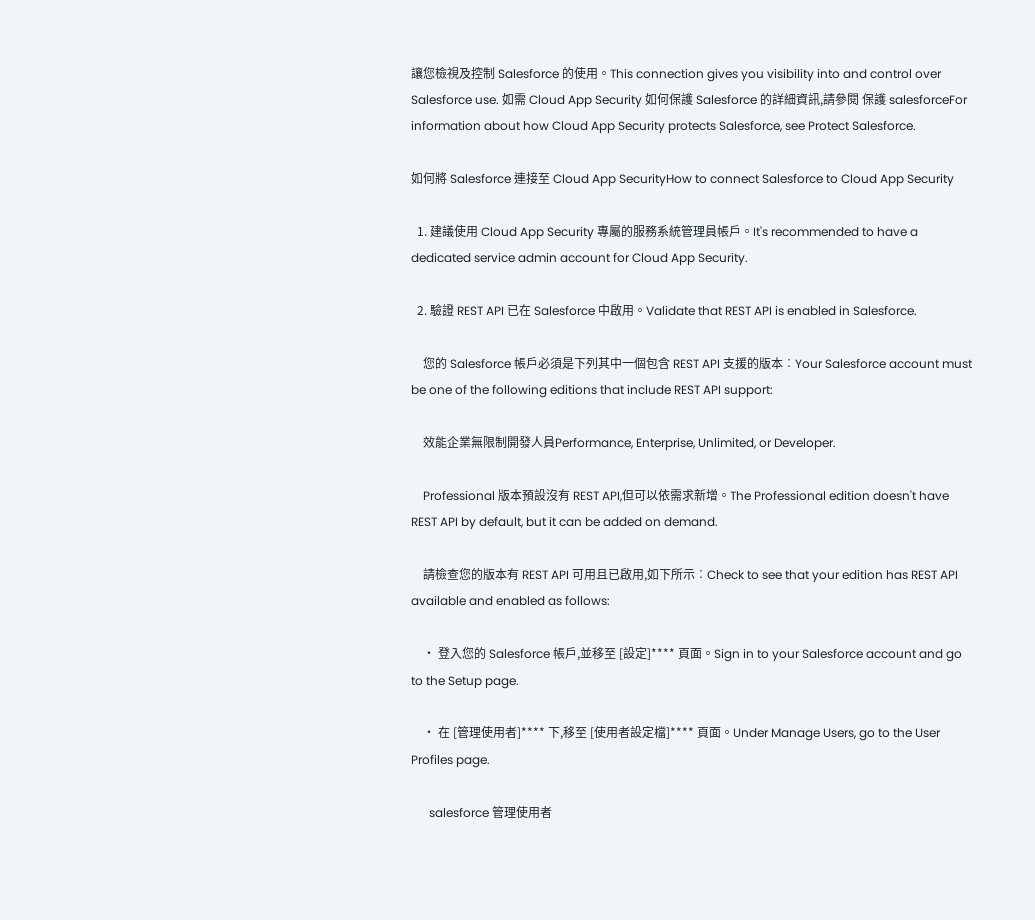讓您檢視及控制 Salesforce 的使用。This connection gives you visibility into and control over Salesforce use. 如需 Cloud App Security 如何保護 Salesforce 的詳細資訊,請參閱 保護 salesforceFor information about how Cloud App Security protects Salesforce, see Protect Salesforce.

如何將 Salesforce 連接至 Cloud App SecurityHow to connect Salesforce to Cloud App Security

  1. 建議使用 Cloud App Security 專屬的服務系統管理員帳戶。It's recommended to have a dedicated service admin account for Cloud App Security.

  2. 驗證 REST API 已在 Salesforce 中啟用。Validate that REST API is enabled in Salesforce.

    您的 Salesforce 帳戶必須是下列其中一個包含 REST API 支援的版本︰Your Salesforce account must be one of the following editions that include REST API support:

    效能企業無限制開發人員Performance, Enterprise, Unlimited, or Developer.

    Professional 版本預設沒有 REST API,但可以依需求新增。The Professional edition doesn't have REST API by default, but it can be added on demand.

    請檢查您的版本有 REST API 可用且已啟用,如下所示︰Check to see that your edition has REST API available and enabled as follows:

    • 登入您的 Salesforce 帳戶,並移至 [設定]**** 頁面。Sign in to your Salesforce account and go to the Setup page.

    • 在 [管理使用者]**** 下,移至 [使用者設定檔]**** 頁面。Under Manage Users, go to the User Profiles page.

      salesforce 管理使用者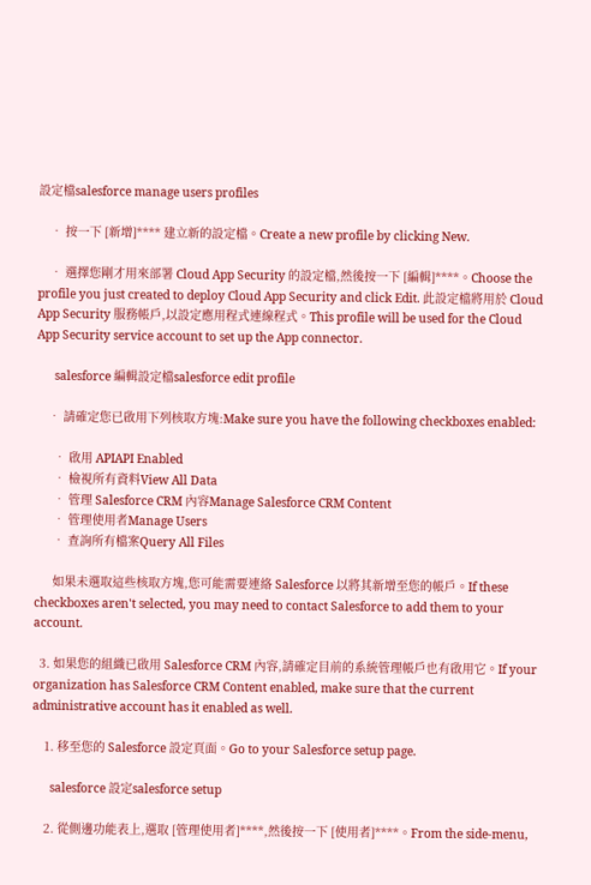設定檔salesforce manage users profiles

    • 按一下 [新增]**** 建立新的設定檔。Create a new profile by clicking New.

    • 選擇您剛才用來部署 Cloud App Security 的設定檔,然後按一下 [編輯]****。Choose the profile you just created to deploy Cloud App Security and click Edit. 此設定檔將用於 Cloud App Security 服務帳戶,以設定應用程式連線程式。This profile will be used for the Cloud App Security service account to set up the App connector.

      salesforce 編輯設定檔salesforce edit profile

    • 請確定您已啟用下列核取方塊:Make sure you have the following checkboxes enabled:

      • 啟用 APIAPI Enabled
      • 檢視所有資料View All Data
      • 管理 Salesforce CRM 內容Manage Salesforce CRM Content
      • 管理使用者Manage Users
      • 查詢所有檔案Query All Files

      如果未選取這些核取方塊,您可能需要連絡 Salesforce 以將其新增至您的帳戶。If these checkboxes aren't selected, you may need to contact Salesforce to add them to your account.

  3. 如果您的組織已啟用 Salesforce CRM 內容,請確定目前的系統管理帳戶也有啟用它。If your organization has Salesforce CRM Content enabled, make sure that the current administrative account has it enabled as well.

    1. 移至您的 Salesforce 設定頁面。Go to your Salesforce setup page.

      salesforce 設定salesforce setup

    2. 從側邊功能表上,選取 [管理使用者]****,然後按一下 [使用者]****。From the side-menu,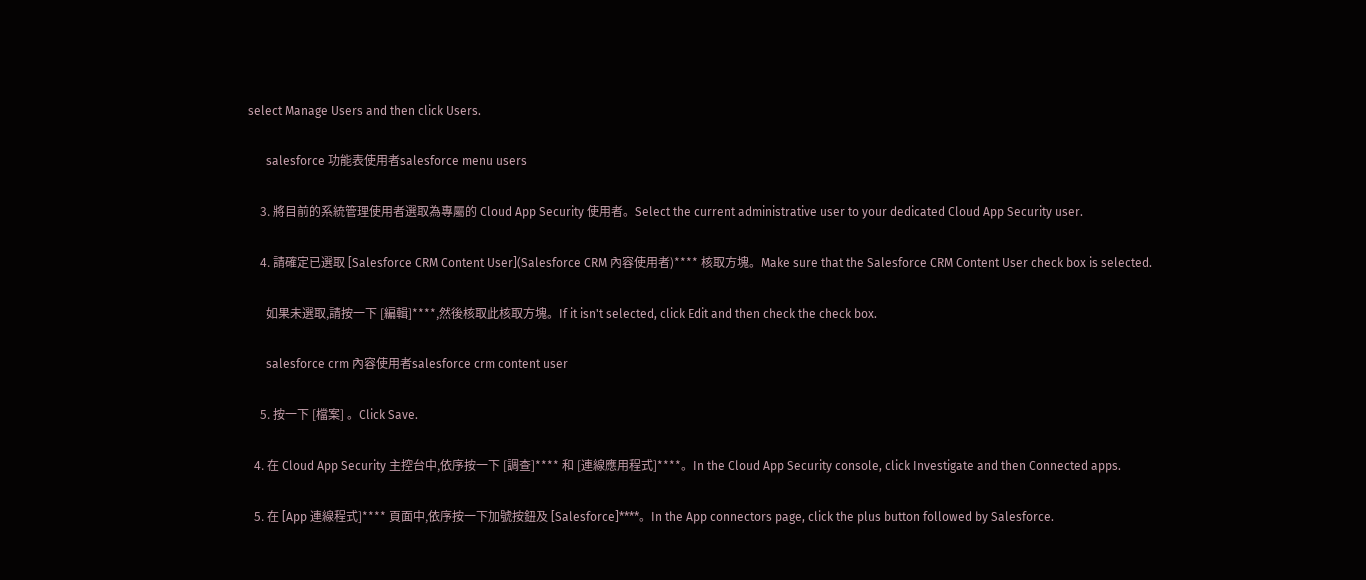select Manage Users and then click Users.

      salesforce 功能表使用者salesforce menu users

    3. 將目前的系統管理使用者選取為專屬的 Cloud App Security 使用者。Select the current administrative user to your dedicated Cloud App Security user.

    4. 請確定已選取 [Salesforce CRM Content User](Salesforce CRM 內容使用者)**** 核取方塊。Make sure that the Salesforce CRM Content User check box is selected.

      如果未選取,請按一下 [編輯]****,然後核取此核取方塊。If it isn't selected, click Edit and then check the check box.

      salesforce crm 內容使用者salesforce crm content user

    5. 按一下 [檔案] 。Click Save.

  4. 在 Cloud App Security 主控台中,依序按一下 [調查]**** 和 [連線應用程式]****。In the Cloud App Security console, click Investigate and then Connected apps.

  5. 在 [App 連線程式]**** 頁面中,依序按一下加號按鈕及 [Salesforce]****。In the App connectors page, click the plus button followed by Salesforce.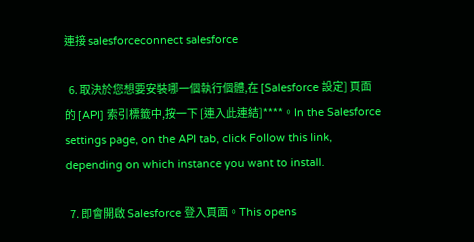連接 salesforceconnect salesforce

  6. 取決於您想要安裝哪一個執行個體,在 [Salesforce 設定] 頁面的 [API] 索引標籤中,按一下 [連入此連結]****。In the Salesforce settings page, on the API tab, click Follow this link, depending on which instance you want to install.

  7. 即會開啟 Salesforce 登入頁面。This opens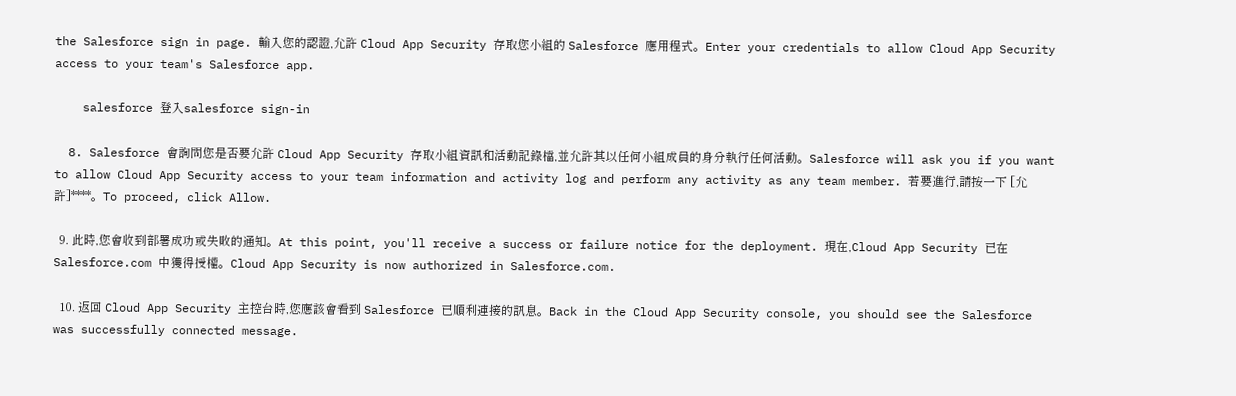the Salesforce sign in page. 輸入您的認證,允許 Cloud App Security 存取您小組的 Salesforce 應用程式。Enter your credentials to allow Cloud App Security access to your team's Salesforce app.

    salesforce 登入salesforce sign-in

  8. Salesforce 會詢問您是否要允許 Cloud App Security 存取小組資訊和活動記錄檔,並允許其以任何小組成員的身分執行任何活動。Salesforce will ask you if you want to allow Cloud App Security access to your team information and activity log and perform any activity as any team member. 若要進行,請按一下 [允許]****。To proceed, click Allow.

  9. 此時,您會收到部署成功或失敗的通知。At this point, you'll receive a success or failure notice for the deployment. 現在,Cloud App Security 已在 Salesforce.com 中獲得授權。Cloud App Security is now authorized in Salesforce.com.

  10. 返回 Cloud App Security 主控台時,您應該會看到 Salesforce 已順利連接的訊息。Back in the Cloud App Security console, you should see the Salesforce was successfully connected message.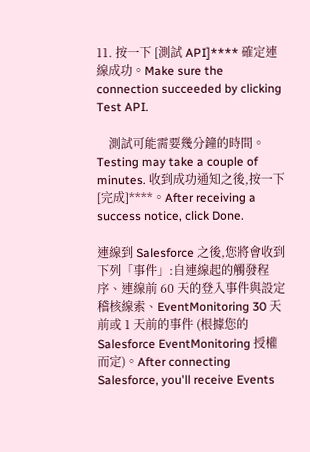11. 按一下 [測試 API]**** 確定連線成功。Make sure the connection succeeded by clicking Test API.

    測試可能需要幾分鐘的時間。Testing may take a couple of minutes. 收到成功通知之後,按一下 [完成]****。After receiving a success notice, click Done.

連線到 Salesforce 之後,您將會收到下列「事件」:自連線起的觸發程序、連線前 60 天的登入事件與設定稽核線索、EventMonitoring 30 天前或 1 天前的事件 (根據您的 Salesforce EventMonitoring 授權而定)。After connecting Salesforce, you'll receive Events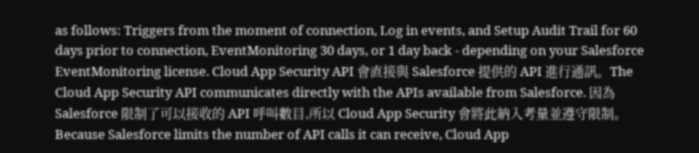as follows: Triggers from the moment of connection, Log in events, and Setup Audit Trail for 60 days prior to connection, EventMonitoring 30 days, or 1 day back - depending on your Salesforce EventMonitoring license. Cloud App Security API 會直接與 Salesforce 提供的 API 進行通訊。The Cloud App Security API communicates directly with the APIs available from Salesforce. 因為 Salesforce 限制了可以接收的 API 呼叫數目,所以 Cloud App Security 會將此納入考量並遵守限制。Because Salesforce limits the number of API calls it can receive, Cloud App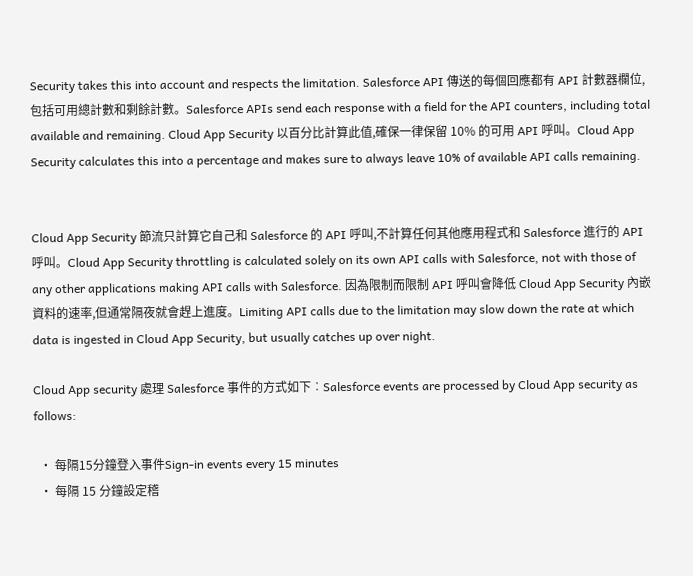Security takes this into account and respects the limitation. Salesforce API 傳送的每個回應都有 API 計數器欄位,包括可用總計數和剩餘計數。Salesforce APIs send each response with a field for the API counters, including total available and remaining. Cloud App Security 以百分比計算此值,確保一律保留 10% 的可用 API 呼叫。Cloud App Security calculates this into a percentage and makes sure to always leave 10% of available API calls remaining.


Cloud App Security 節流只計算它自己和 Salesforce 的 API 呼叫,不計算任何其他應用程式和 Salesforce 進行的 API 呼叫。Cloud App Security throttling is calculated solely on its own API calls with Salesforce, not with those of any other applications making API calls with Salesforce. 因為限制而限制 API 呼叫會降低 Cloud App Security 內嵌資料的速率,但通常隔夜就會趕上進度。Limiting API calls due to the limitation may slow down the rate at which data is ingested in Cloud App Security, but usually catches up over night.

Cloud App security 處理 Salesforce 事件的方式如下︰Salesforce events are processed by Cloud App security as follows:

  • 每隔15分鐘登入事件Sign-in events every 15 minutes
  • 每隔 15 分鐘設定稽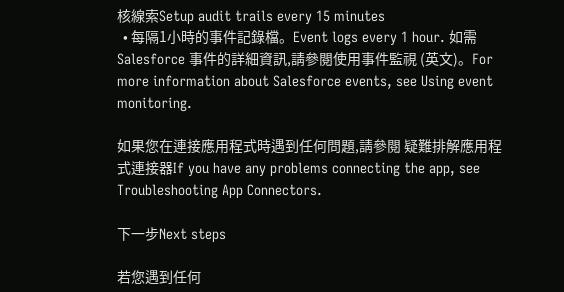核線索Setup audit trails every 15 minutes
  • 每隔1小時的事件記錄檔。Event logs every 1 hour. 如需 Salesforce 事件的詳細資訊,請參閱使用事件監視 (英文)。For more information about Salesforce events, see Using event monitoring.

如果您在連接應用程式時遇到任何問題,請參閱 疑難排解應用程式連接器If you have any problems connecting the app, see Troubleshooting App Connectors.

下一步Next steps

若您遇到任何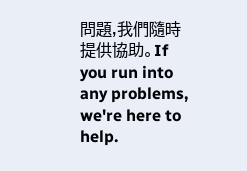問題,我們隨時提供協助。If you run into any problems, we're here to help.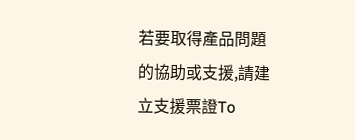若要取得產品問題的協助或支援,請建立支援票證To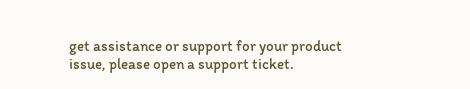get assistance or support for your product issue, please open a support ticket.